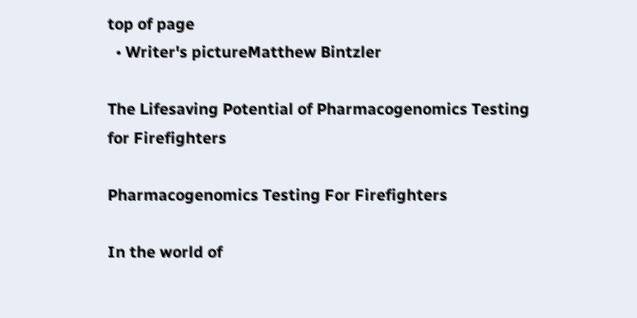top of page
  • Writer's pictureMatthew Bintzler

The Lifesaving Potential of Pharmacogenomics Testing for Firefighters

Pharmacogenomics Testing For Firefighters

In the world of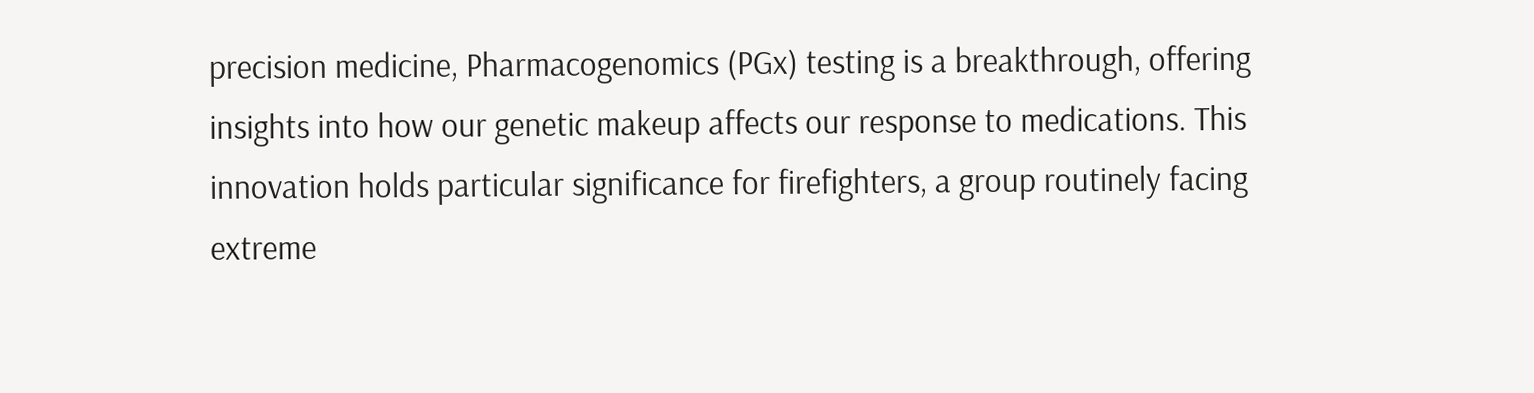precision medicine, Pharmacogenomics (PGx) testing is a breakthrough, offering insights into how our genetic makeup affects our response to medications. This innovation holds particular significance for firefighters, a group routinely facing extreme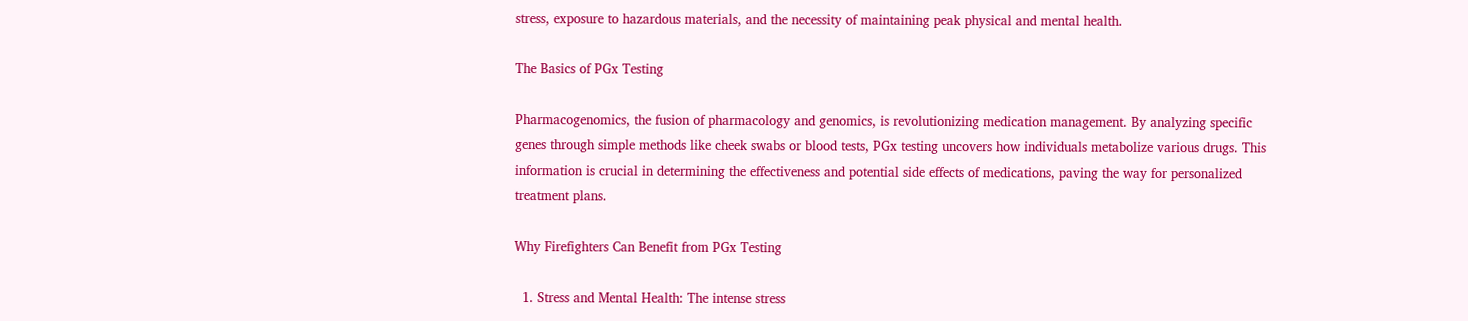stress, exposure to hazardous materials, and the necessity of maintaining peak physical and mental health.

The Basics of PGx Testing

Pharmacogenomics, the fusion of pharmacology and genomics, is revolutionizing medication management. By analyzing specific genes through simple methods like cheek swabs or blood tests, PGx testing uncovers how individuals metabolize various drugs. This information is crucial in determining the effectiveness and potential side effects of medications, paving the way for personalized treatment plans.

Why Firefighters Can Benefit from PGx Testing

  1. Stress and Mental Health: The intense stress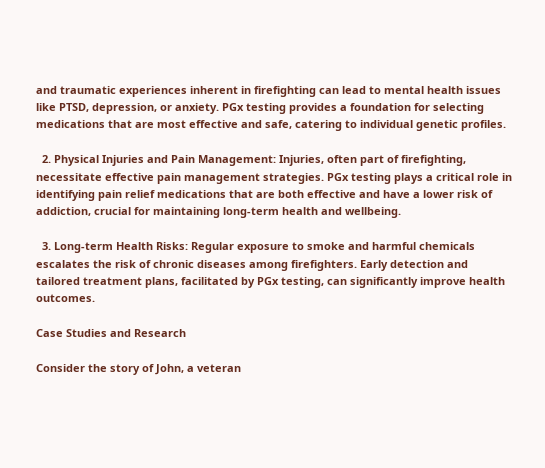and traumatic experiences inherent in firefighting can lead to mental health issues like PTSD, depression, or anxiety. PGx testing provides a foundation for selecting medications that are most effective and safe, catering to individual genetic profiles.

  2. Physical Injuries and Pain Management: Injuries, often part of firefighting, necessitate effective pain management strategies. PGx testing plays a critical role in identifying pain relief medications that are both effective and have a lower risk of addiction, crucial for maintaining long-term health and wellbeing.

  3. Long-term Health Risks: Regular exposure to smoke and harmful chemicals escalates the risk of chronic diseases among firefighters. Early detection and tailored treatment plans, facilitated by PGx testing, can significantly improve health outcomes.

Case Studies and Research

Consider the story of John, a veteran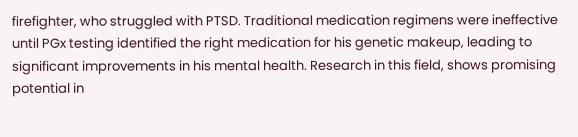firefighter, who struggled with PTSD. Traditional medication regimens were ineffective until PGx testing identified the right medication for his genetic makeup, leading to significant improvements in his mental health. Research in this field, shows promising potential in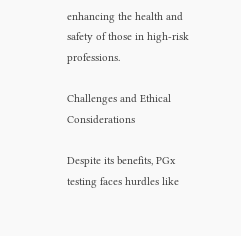enhancing the health and safety of those in high-risk professions.

Challenges and Ethical Considerations

Despite its benefits, PGx testing faces hurdles like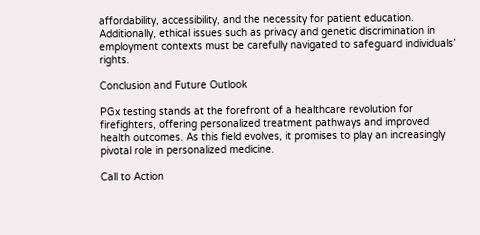affordability, accessibility, and the necessity for patient education. Additionally, ethical issues such as privacy and genetic discrimination in employment contexts must be carefully navigated to safeguard individuals’ rights.

Conclusion and Future Outlook

PGx testing stands at the forefront of a healthcare revolution for firefighters, offering personalized treatment pathways and improved health outcomes. As this field evolves, it promises to play an increasingly pivotal role in personalized medicine.

Call to Action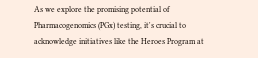As we explore the promising potential of Pharmacogenomics (PGx) testing, it's crucial to acknowledge initiatives like the Heroes Program at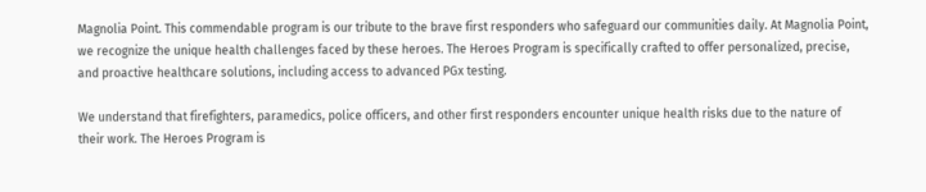Magnolia Point. This commendable program is our tribute to the brave first responders who safeguard our communities daily. At Magnolia Point, we recognize the unique health challenges faced by these heroes. The Heroes Program is specifically crafted to offer personalized, precise, and proactive healthcare solutions, including access to advanced PGx testing.

We understand that firefighters, paramedics, police officers, and other first responders encounter unique health risks due to the nature of their work. The Heroes Program is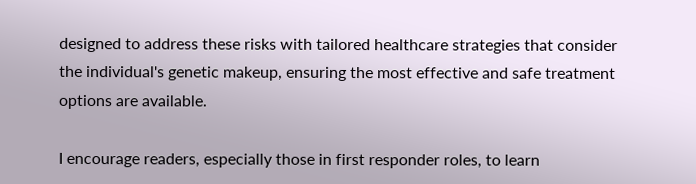designed to address these risks with tailored healthcare strategies that consider the individual's genetic makeup, ensuring the most effective and safe treatment options are available.

I encourage readers, especially those in first responder roles, to learn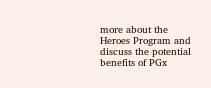more about the Heroes Program and discuss the potential benefits of PGx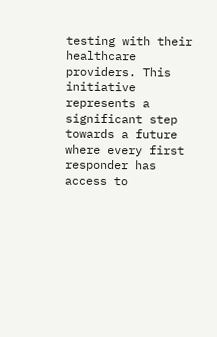testing with their healthcare providers. This initiative represents a significant step towards a future where every first responder has access to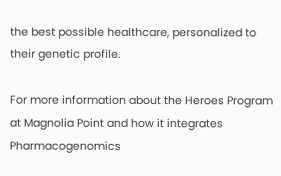the best possible healthcare, personalized to their genetic profile.

For more information about the Heroes Program at Magnolia Point and how it integrates Pharmacogenomics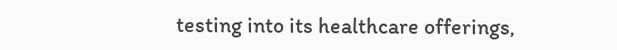testing into its healthcare offerings,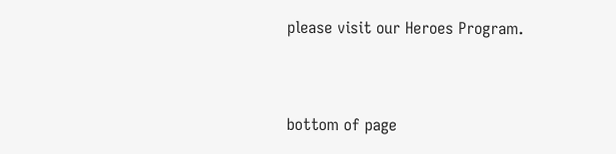please visit our Heroes Program.


bottom of page